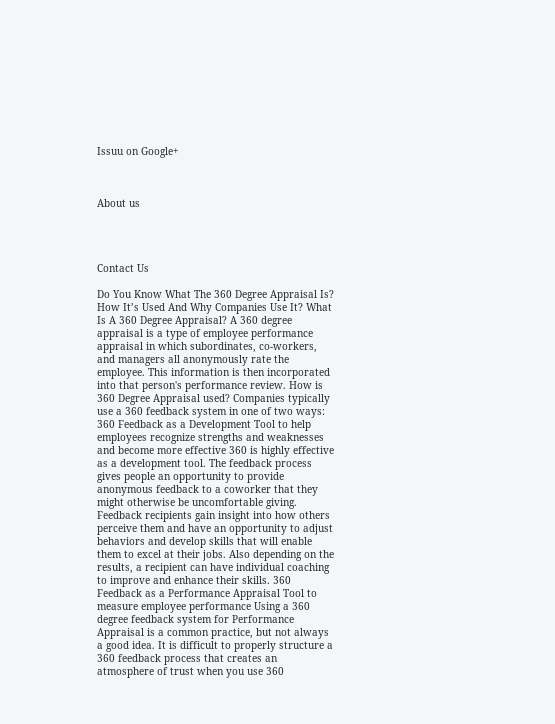Issuu on Google+



About us




Contact Us

Do You Know What The 360 Degree Appraisal Is? How It’s Used And Why Companies Use It? What Is A 360 Degree Appraisal? A 360 degree appraisal is a type of employee performance appraisal in which subordinates, co-workers, and managers all anonymously rate the employee. This information is then incorporated into that person's performance review. How is 360 Degree Appraisal used? Companies typically use a 360 feedback system in one of two ways: 360 Feedback as a Development Tool to help employees recognize strengths and weaknesses and become more effective 360 is highly effective as a development tool. The feedback process gives people an opportunity to provide anonymous feedback to a coworker that they might otherwise be uncomfortable giving. Feedback recipients gain insight into how others perceive them and have an opportunity to adjust behaviors and develop skills that will enable them to excel at their jobs. Also depending on the results, a recipient can have individual coaching to improve and enhance their skills. 360 Feedback as a Performance Appraisal Tool to measure employee performance Using a 360 degree feedback system for Performance Appraisal is a common practice, but not always a good idea. It is difficult to properly structure a 360 feedback process that creates an atmosphere of trust when you use 360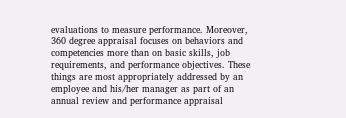evaluations to measure performance. Moreover, 360 degree appraisal focuses on behaviors and competencies more than on basic skills, job requirements, and performance objectives. These things are most appropriately addressed by an employee and his/her manager as part of an annual review and performance appraisal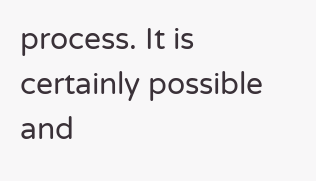process. It is certainly possible and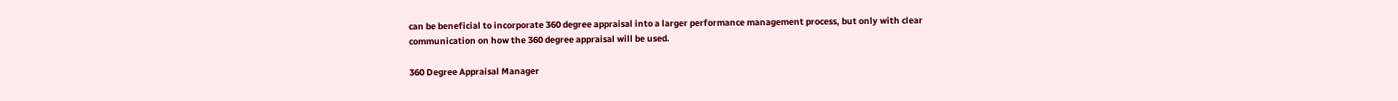can be beneficial to incorporate 360 degree appraisal into a larger performance management process, but only with clear communication on how the 360 degree appraisal will be used.

360 Degree Appraisal Manager